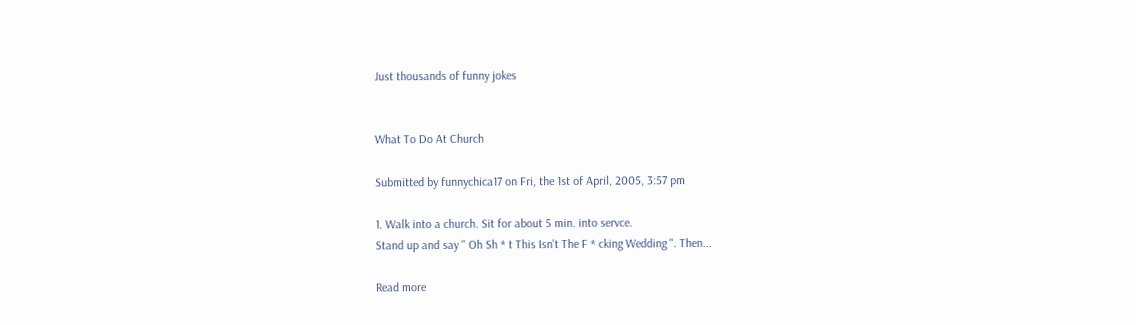Just thousands of funny jokes


What To Do At Church

Submitted by funnychica17 on Fri, the 1st of April, 2005, 3:57 pm

1. Walk into a church. Sit for about 5 min. into servce.
Stand up and say " Oh Sh * t This Isn't The F * cking Wedding ". Then...

Read more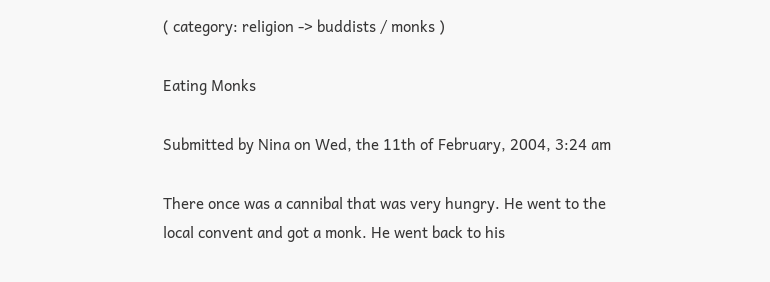( category: religion -> buddists / monks )

Eating Monks

Submitted by Nina on Wed, the 11th of February, 2004, 3:24 am

There once was a cannibal that was very hungry. He went to the
local convent and got a monk. He went back to his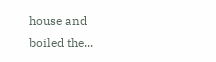house and
boiled the...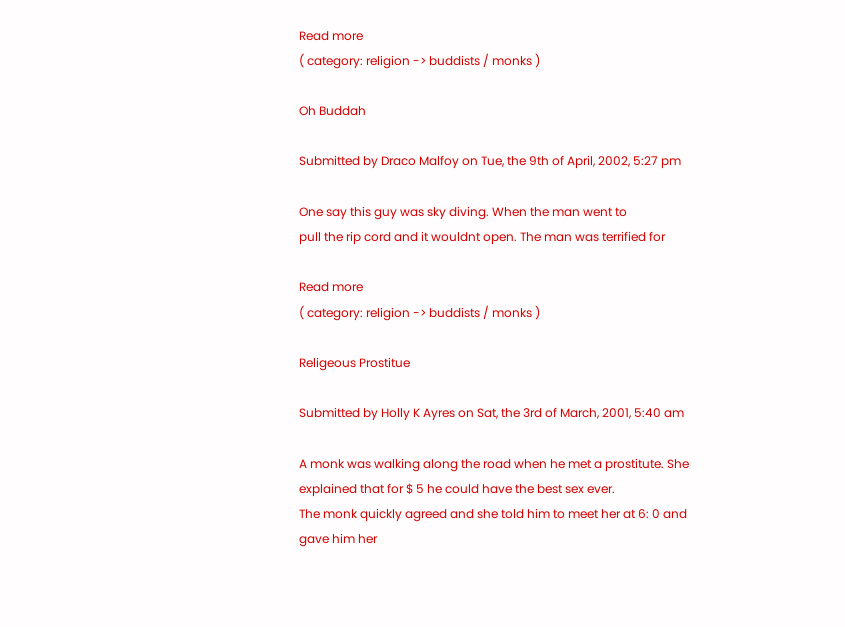Read more
( category: religion -> buddists / monks )

Oh Buddah

Submitted by Draco Malfoy on Tue, the 9th of April, 2002, 5:27 pm

One say this guy was sky diving. When the man went to
pull the rip cord and it wouldnt open. The man was terrified for

Read more
( category: religion -> buddists / monks )

Religeous Prostitue

Submitted by Holly K Ayres on Sat, the 3rd of March, 2001, 5:40 am

A monk was walking along the road when he met a prostitute. She
explained that for $ 5 he could have the best sex ever.
The monk quickly agreed and she told him to meet her at 6: 0 and
gave him her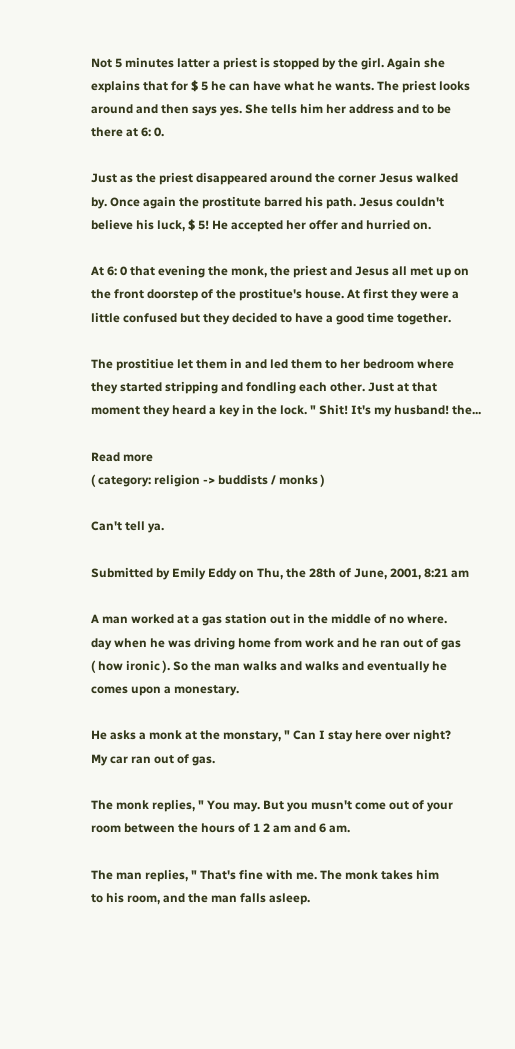Not 5 minutes latter a priest is stopped by the girl. Again she
explains that for $ 5 he can have what he wants. The priest looks
around and then says yes. She tells him her address and to be
there at 6: 0.

Just as the priest disappeared around the corner Jesus walked
by. Once again the prostitute barred his path. Jesus couldn't
believe his luck, $ 5! He accepted her offer and hurried on.

At 6: 0 that evening the monk, the priest and Jesus all met up on
the front doorstep of the prostitue's house. At first they were a
little confused but they decided to have a good time together.

The prostitiue let them in and led them to her bedroom where
they started stripping and fondling each other. Just at that
moment they heard a key in the lock. " Shit! It's my husband! the...

Read more
( category: religion -> buddists / monks )

Can't tell ya.

Submitted by Emily Eddy on Thu, the 28th of June, 2001, 8:21 am

A man worked at a gas station out in the middle of no where.
day when he was driving home from work and he ran out of gas
( how ironic ). So the man walks and walks and eventually he
comes upon a monestary.

He asks a monk at the monstary, " Can I stay here over night?
My car ran out of gas.

The monk replies, " You may. But you musn't come out of your
room between the hours of 1 2 am and 6 am.

The man replies, " That's fine with me. The monk takes him
to his room, and the man falls asleep.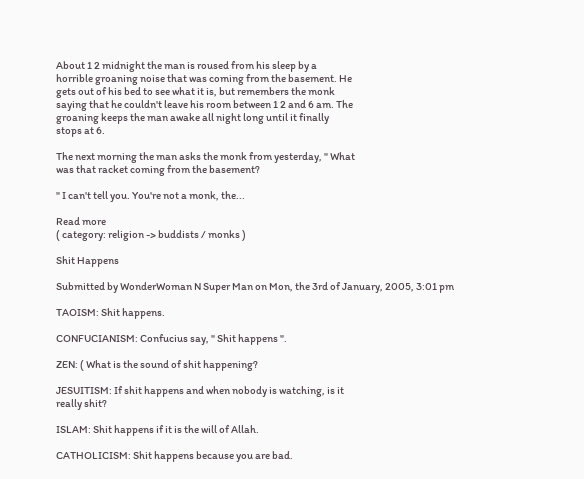About 1 2 midnight the man is roused from his sleep by a
horrible groaning noise that was coming from the basement. He
gets out of his bed to see what it is, but remembers the monk
saying that he couldn't leave his room between 1 2 and 6 am. The
groaning keeps the man awake all night long until it finally
stops at 6.

The next morning the man asks the monk from yesterday, " What
was that racket coming from the basement?

" I can't tell you. You're not a monk, the...

Read more
( category: religion -> buddists / monks )

Shit Happens

Submitted by WonderWoman N Super Man on Mon, the 3rd of January, 2005, 3:01 pm

TAOISM: Shit happens.

CONFUCIANISM: Confucius say, " Shit happens ".

ZEN: ( What is the sound of shit happening?

JESUITISM: If shit happens and when nobody is watching, is it
really shit?

ISLAM: Shit happens if it is the will of Allah.

CATHOLICISM: Shit happens because you are bad.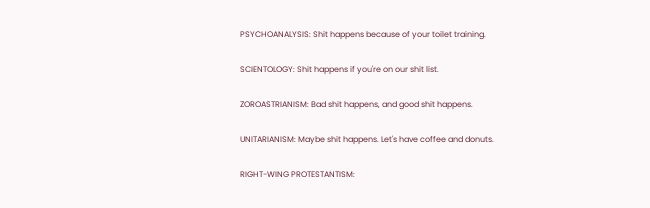PSYCHOANALYSIS: Shit happens because of your toilet training.

SCIENTOLOGY: Shit happens if you're on our shit list.

ZOROASTRIANISM: Bad shit happens, and good shit happens.

UNITARIANISM: Maybe shit happens. Let's have coffee and donuts.

RIGHT-WING PROTESTANTISM: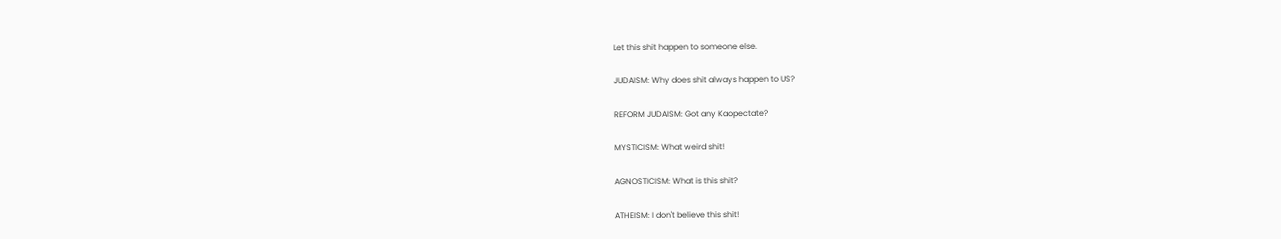Let this shit happen to someone else.

JUDAISM: Why does shit always happen to US?

REFORM JUDAISM: Got any Kaopectate?

MYSTICISM: What weird shit!

AGNOSTICISM: What is this shit?

ATHEISM: I don't believe this shit!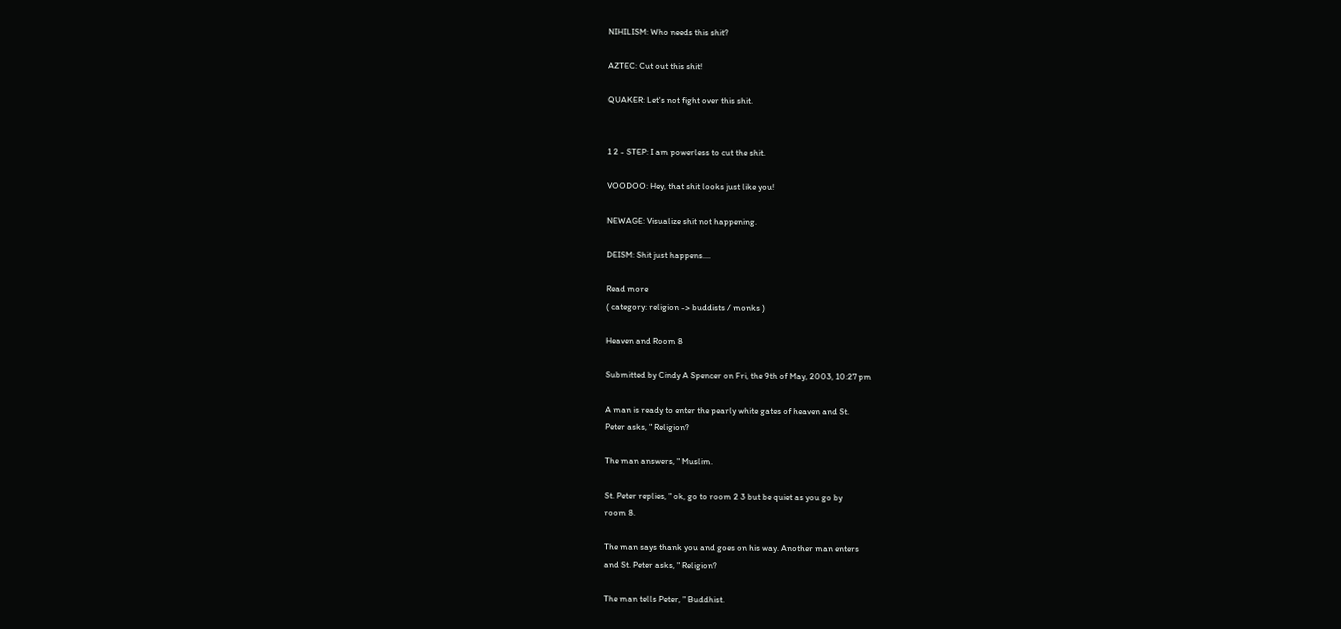NIHILISM: Who needs this shit?

AZTEC: Cut out this shit!

QUAKER: Let's not fight over this shit.


1 2 - STEP: I am powerless to cut the shit.

VOODOO: Hey, that shit looks just like you!

NEWAGE: Visualize shit not happening.

DEISM: Shit just happens....

Read more
( category: religion -> buddists / monks )

Heaven and Room 8

Submitted by Cindy A Spencer on Fri, the 9th of May, 2003, 10:27 pm

A man is ready to enter the pearly white gates of heaven and St.
Peter asks, " Religion?

The man answers, " Muslim.

St. Peter replies, " ok, go to room 2 3 but be quiet as you go by
room 8.

The man says thank you and goes on his way. Another man enters
and St. Peter asks, " Religion?

The man tells Peter, " Buddhist.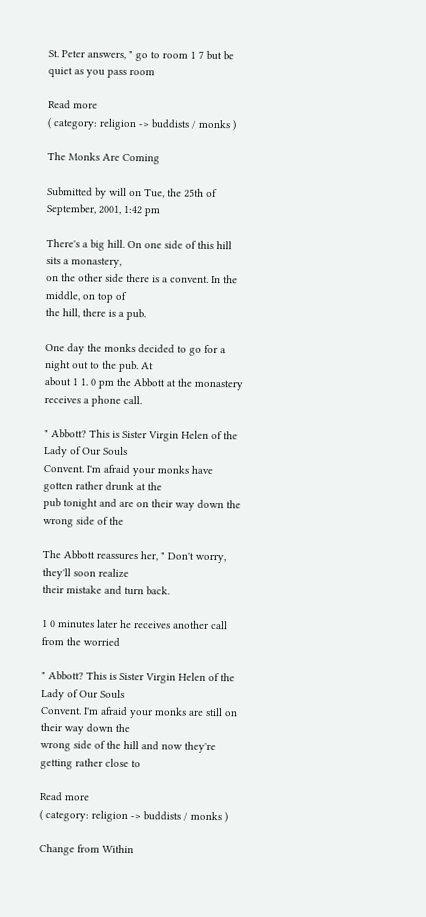St. Peter answers, " go to room 1 7 but be quiet as you pass room

Read more
( category: religion -> buddists / monks )

The Monks Are Coming

Submitted by will on Tue, the 25th of September, 2001, 1:42 pm

There's a big hill. On one side of this hill sits a monastery,
on the other side there is a convent. In the middle, on top of
the hill, there is a pub.

One day the monks decided to go for a night out to the pub. At
about 1 1. 0 pm the Abbott at the monastery receives a phone call.

" Abbott? This is Sister Virgin Helen of the Lady of Our Souls
Convent. I'm afraid your monks have gotten rather drunk at the
pub tonight and are on their way down the wrong side of the

The Abbott reassures her, " Don't worry, they'll soon realize
their mistake and turn back.

1 0 minutes later he receives another call from the worried

" Abbott? This is Sister Virgin Helen of the Lady of Our Souls
Convent. I'm afraid your monks are still on their way down the
wrong side of the hill and now they're getting rather close to

Read more
( category: religion -> buddists / monks )

Change from Within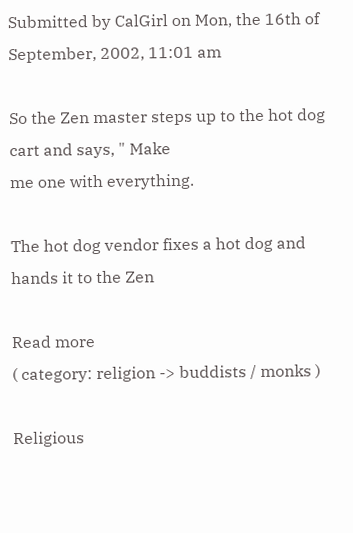Submitted by CalGirl on Mon, the 16th of September, 2002, 11:01 am

So the Zen master steps up to the hot dog cart and says, " Make
me one with everything.

The hot dog vendor fixes a hot dog and hands it to the Zen

Read more
( category: religion -> buddists / monks )

Religious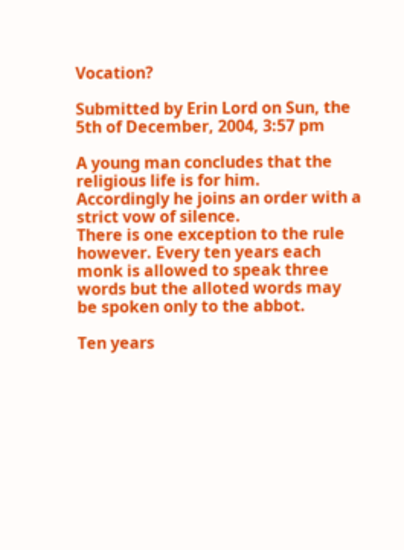Vocation?

Submitted by Erin Lord on Sun, the 5th of December, 2004, 3:57 pm

A young man concludes that the religious life is for him.
Accordingly he joins an order with a strict vow of silence.
There is one exception to the rule however. Every ten years each
monk is allowed to speak three words but the alloted words may
be spoken only to the abbot.

Ten years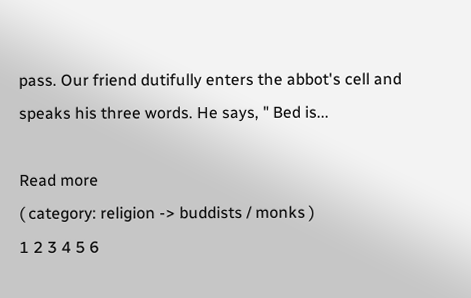pass. Our friend dutifully enters the abbot's cell and
speaks his three words. He says, " Bed is...

Read more
( category: religion -> buddists / monks )
1 2 3 4 5 6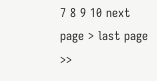7 8 9 10 next page > last page >>